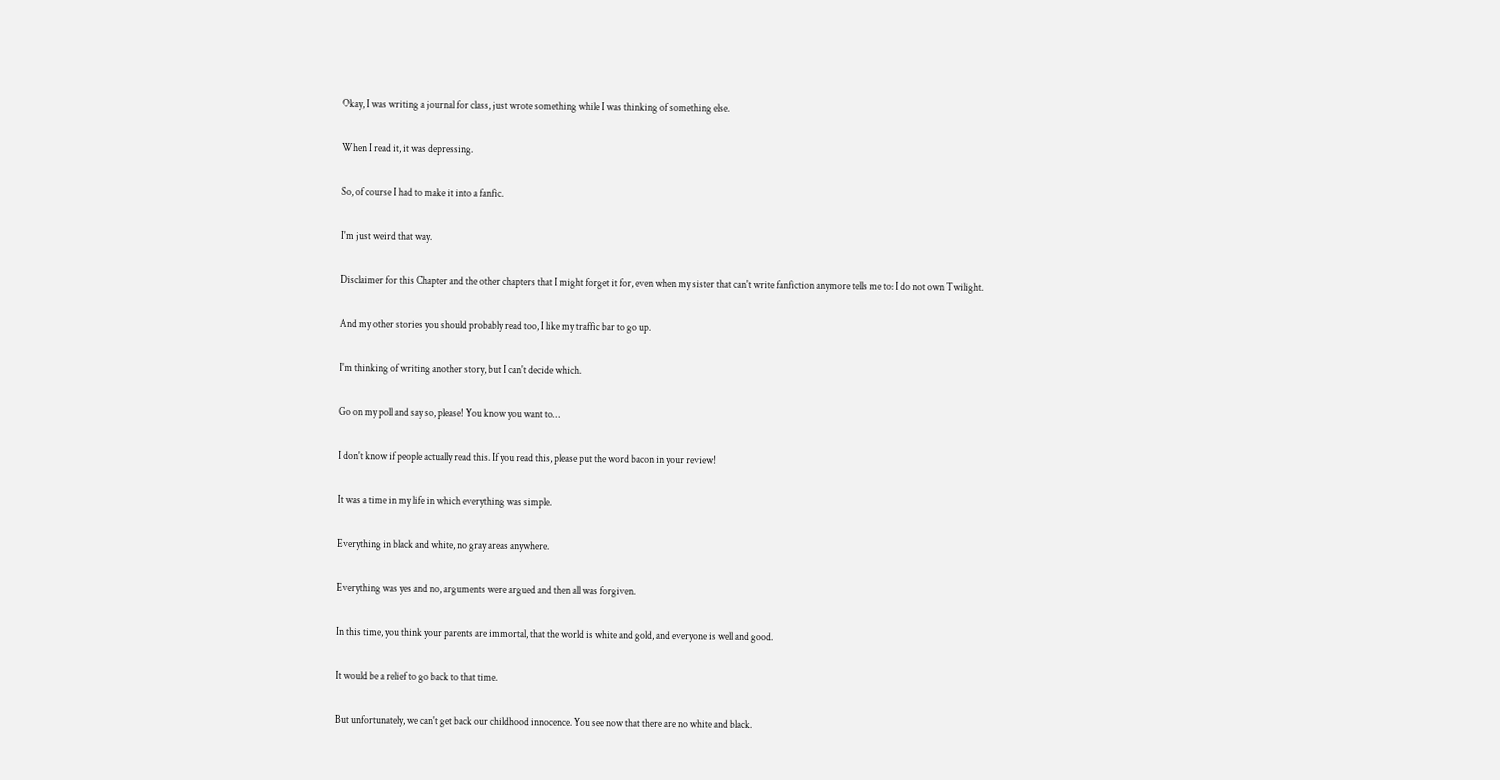Okay, I was writing a journal for class, just wrote something while I was thinking of something else.

When I read it, it was depressing.

So, of course I had to make it into a fanfic.

I'm just weird that way.

Disclaimer for this Chapter and the other chapters that I might forget it for, even when my sister that can't write fanfiction anymore tells me to: I do not own Twilight.

And my other stories you should probably read too, I like my traffic bar to go up.

I'm thinking of writing another story, but I can't decide which.

Go on my poll and say so, please! You know you want to…

I don't know if people actually read this. If you read this, please put the word bacon in your review!

It was a time in my life in which everything was simple.

Everything in black and white, no gray areas anywhere.

Everything was yes and no, arguments were argued and then all was forgiven.

In this time, you think your parents are immortal, that the world is white and gold, and everyone is well and good.

It would be a relief to go back to that time.

But unfortunately, we can't get back our childhood innocence. You see now that there are no white and black.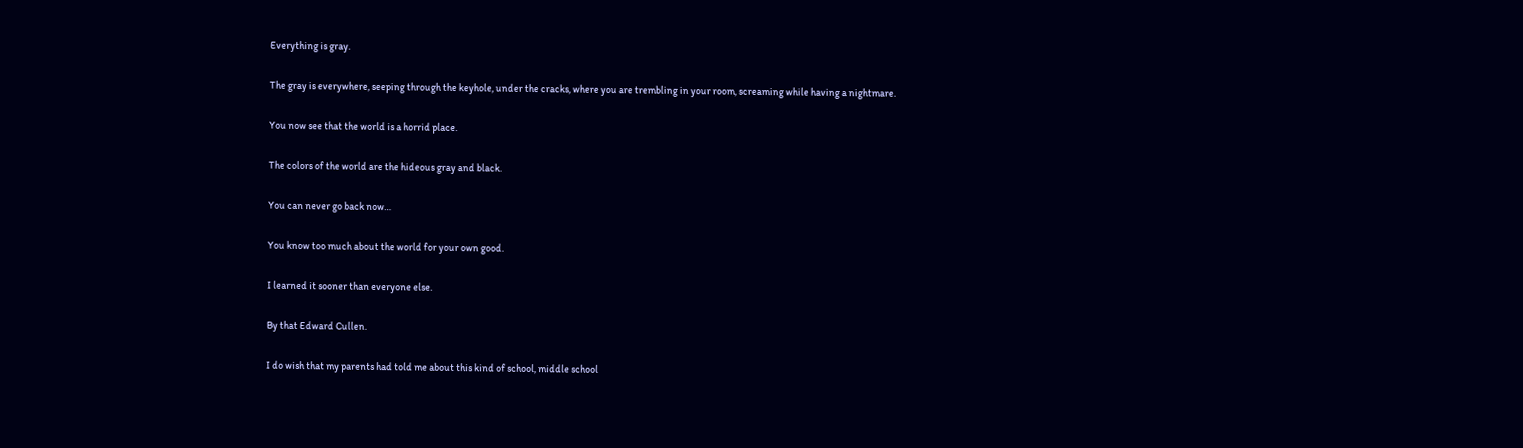Everything is gray.

The gray is everywhere, seeping through the keyhole, under the cracks, where you are trembling in your room, screaming while having a nightmare.

You now see that the world is a horrid place.

The colors of the world are the hideous gray and black.

You can never go back now…

You know too much about the world for your own good.

I learned it sooner than everyone else.

By that Edward Cullen.

I do wish that my parents had told me about this kind of school, middle school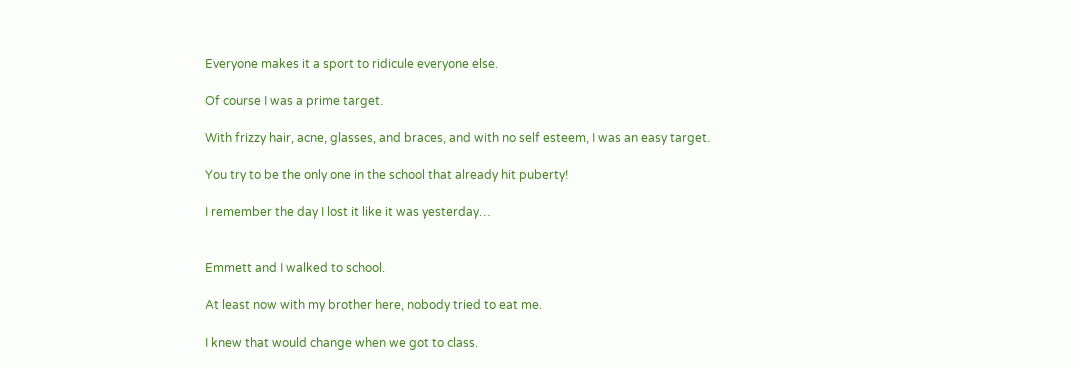Everyone makes it a sport to ridicule everyone else.

Of course I was a prime target.

With frizzy hair, acne, glasses, and braces, and with no self esteem, I was an easy target.

You try to be the only one in the school that already hit puberty!

I remember the day I lost it like it was yesterday…


Emmett and I walked to school.

At least now with my brother here, nobody tried to eat me.

I knew that would change when we got to class.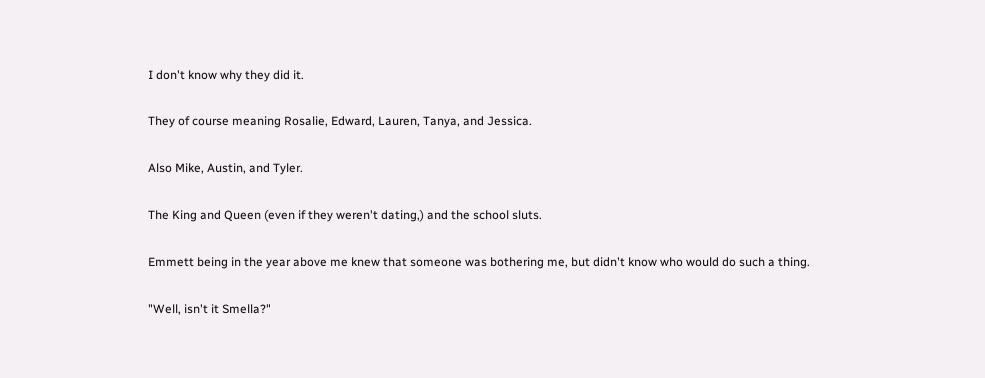I don't know why they did it.

They of course meaning Rosalie, Edward, Lauren, Tanya, and Jessica.

Also Mike, Austin, and Tyler.

The King and Queen (even if they weren't dating,) and the school sluts.

Emmett being in the year above me knew that someone was bothering me, but didn't know who would do such a thing.

"Well, isn't it Smella?"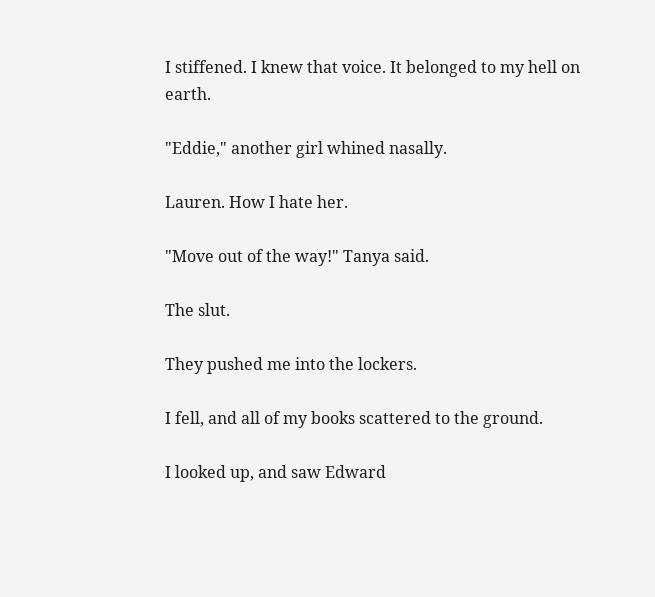I stiffened. I knew that voice. It belonged to my hell on earth.

"Eddie," another girl whined nasally.

Lauren. How I hate her.

"Move out of the way!" Tanya said.

The slut.

They pushed me into the lockers.

I fell, and all of my books scattered to the ground.

I looked up, and saw Edward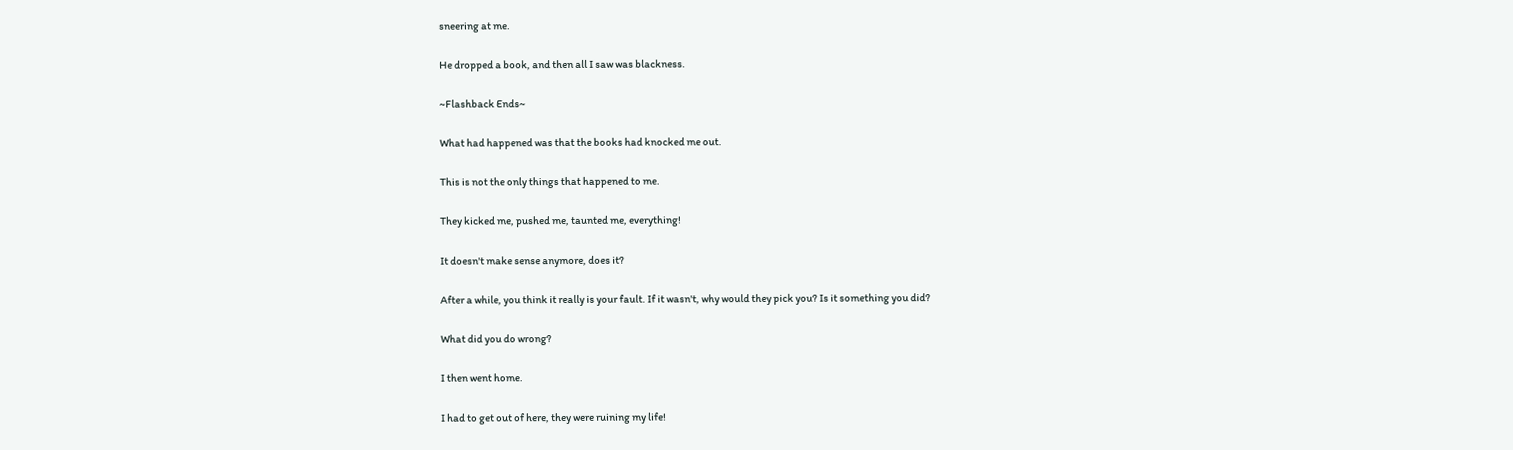sneering at me.

He dropped a book, and then all I saw was blackness.

~Flashback Ends~

What had happened was that the books had knocked me out.

This is not the only things that happened to me.

They kicked me, pushed me, taunted me, everything!

It doesn't make sense anymore, does it?

After a while, you think it really is your fault. If it wasn't, why would they pick you? Is it something you did?

What did you do wrong?

I then went home.

I had to get out of here, they were ruining my life!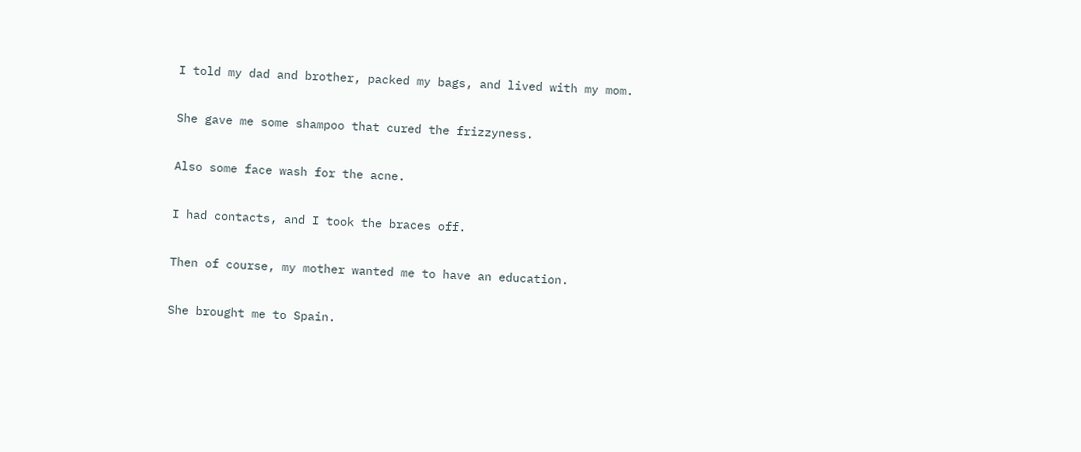I told my dad and brother, packed my bags, and lived with my mom.

She gave me some shampoo that cured the frizzyness.

Also some face wash for the acne.

I had contacts, and I took the braces off.

Then of course, my mother wanted me to have an education.

She brought me to Spain.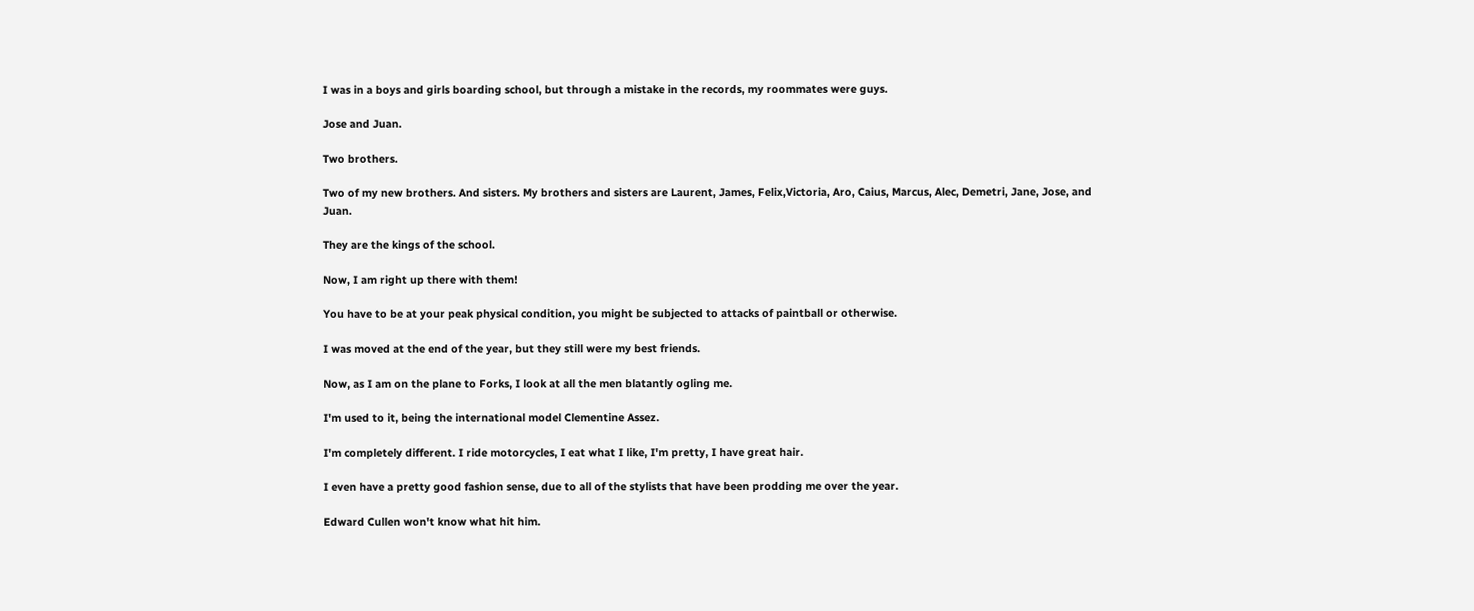I was in a boys and girls boarding school, but through a mistake in the records, my roommates were guys.

Jose and Juan.

Two brothers.

Two of my new brothers. And sisters. My brothers and sisters are Laurent, James, Felix,Victoria, Aro, Caius, Marcus, Alec, Demetri, Jane, Jose, and Juan.

They are the kings of the school.

Now, I am right up there with them!

You have to be at your peak physical condition, you might be subjected to attacks of paintball or otherwise.

I was moved at the end of the year, but they still were my best friends.

Now, as I am on the plane to Forks, I look at all the men blatantly ogling me.

I'm used to it, being the international model Clementine Assez.

I'm completely different. I ride motorcycles, I eat what I like, I'm pretty, I have great hair.

I even have a pretty good fashion sense, due to all of the stylists that have been prodding me over the year.

Edward Cullen won't know what hit him.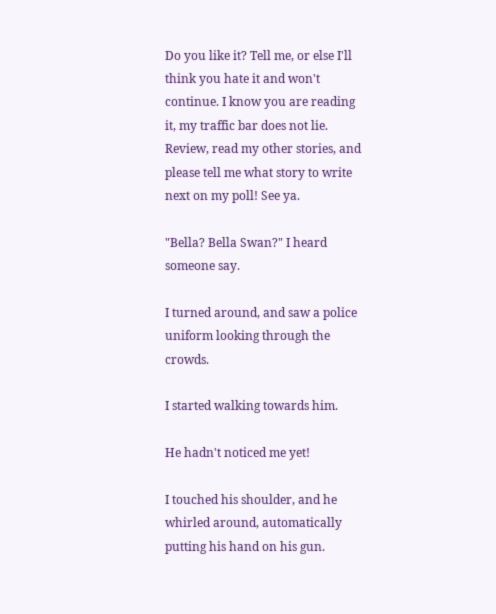Do you like it? Tell me, or else I'll think you hate it and won't continue. I know you are reading it, my traffic bar does not lie. Review, read my other stories, and please tell me what story to write next on my poll! See ya.

"Bella? Bella Swan?" I heard someone say.

I turned around, and saw a police uniform looking through the crowds.

I started walking towards him.

He hadn't noticed me yet!

I touched his shoulder, and he whirled around, automatically putting his hand on his gun.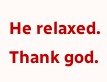He relaxed. Thank god.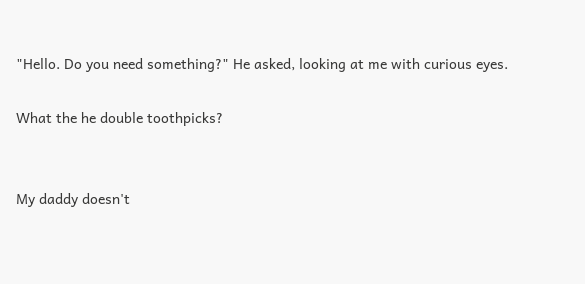"Hello. Do you need something?" He asked, looking at me with curious eyes.

What the he double toothpicks?


My daddy doesn't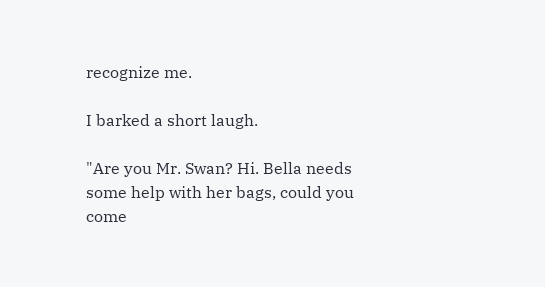recognize me.

I barked a short laugh.

"Are you Mr. Swan? Hi. Bella needs some help with her bags, could you come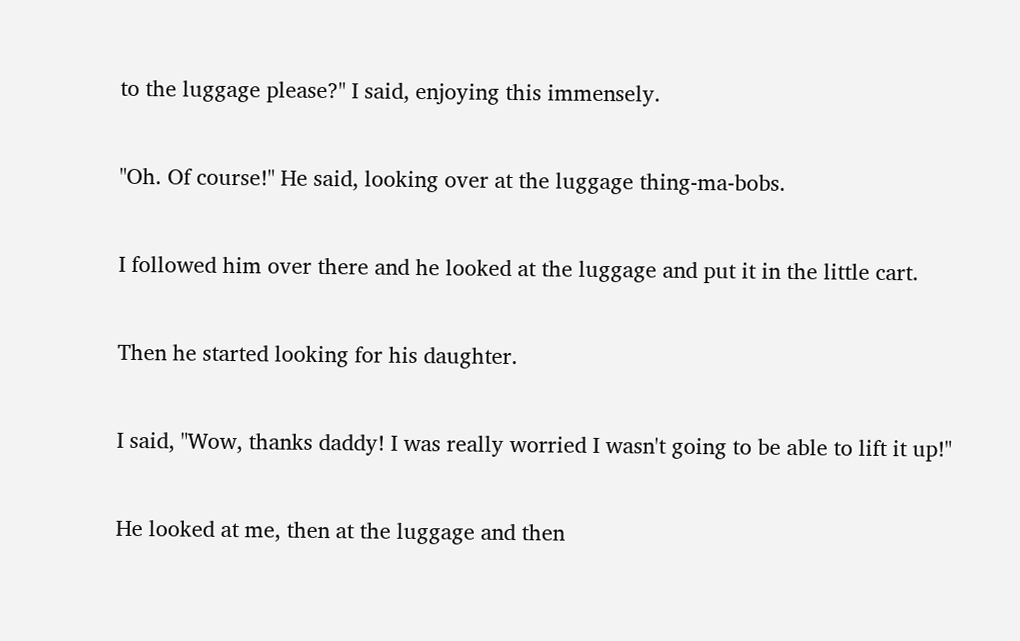to the luggage please?" I said, enjoying this immensely.

"Oh. Of course!" He said, looking over at the luggage thing-ma-bobs.

I followed him over there and he looked at the luggage and put it in the little cart.

Then he started looking for his daughter.

I said, "Wow, thanks daddy! I was really worried I wasn't going to be able to lift it up!"

He looked at me, then at the luggage and then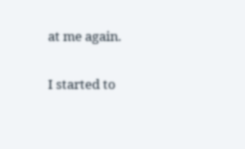at me again.

I started to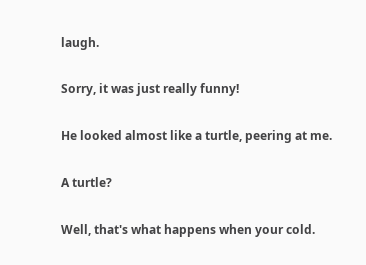laugh.

Sorry, it was just really funny!

He looked almost like a turtle, peering at me.

A turtle?

Well, that's what happens when your cold.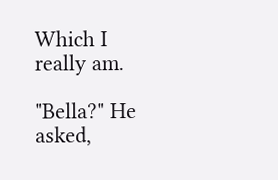Which I really am.

"Bella?" He asked,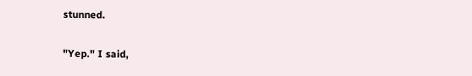stunned.

"Yep." I said,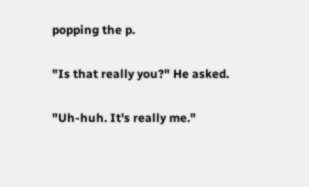popping the p.

"Is that really you?" He asked.

"Uh-huh. It's really me."